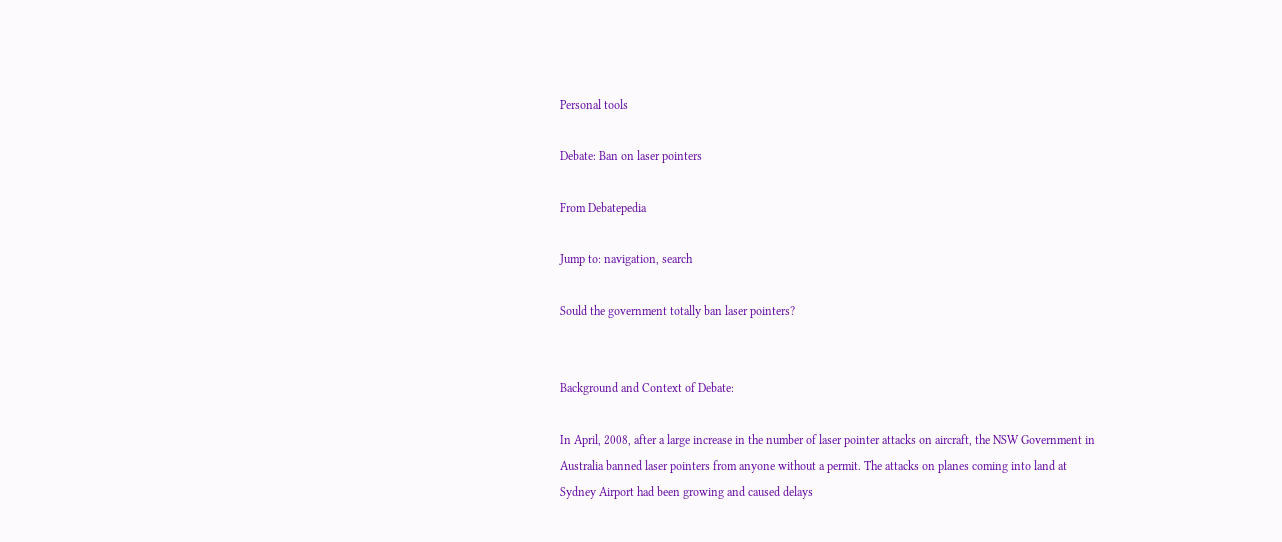Personal tools

Debate: Ban on laser pointers

From Debatepedia

Jump to: navigation, search

Sould the government totally ban laser pointers?


Background and Context of Debate:

In April, 2008, after a large increase in the number of laser pointer attacks on aircraft, the NSW Government in Australia banned laser pointers from anyone without a permit. The attacks on planes coming into land at Sydney Airport had been growing and caused delays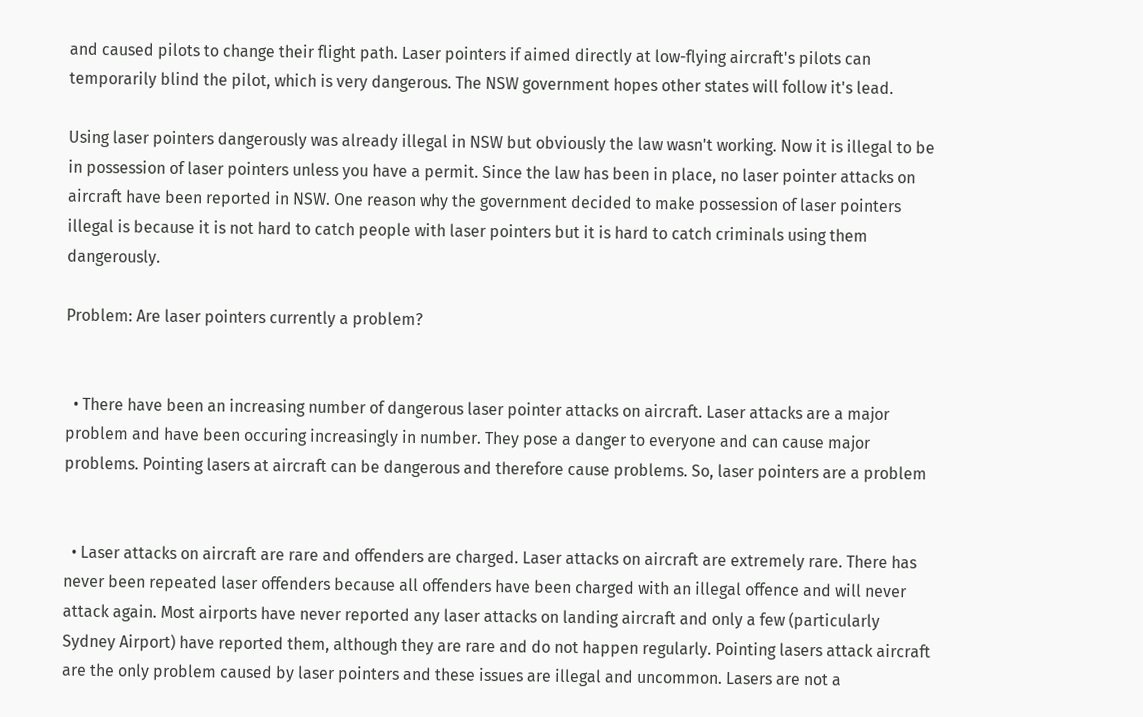and caused pilots to change their flight path. Laser pointers if aimed directly at low-flying aircraft's pilots can temporarily blind the pilot, which is very dangerous. The NSW government hopes other states will follow it's lead.

Using laser pointers dangerously was already illegal in NSW but obviously the law wasn't working. Now it is illegal to be in possession of laser pointers unless you have a permit. Since the law has been in place, no laser pointer attacks on aircraft have been reported in NSW. One reason why the government decided to make possession of laser pointers illegal is because it is not hard to catch people with laser pointers but it is hard to catch criminals using them dangerously.

Problem: Are laser pointers currently a problem?


  • There have been an increasing number of dangerous laser pointer attacks on aircraft. Laser attacks are a major problem and have been occuring increasingly in number. They pose a danger to everyone and can cause major problems. Pointing lasers at aircraft can be dangerous and therefore cause problems. So, laser pointers are a problem


  • Laser attacks on aircraft are rare and offenders are charged. Laser attacks on aircraft are extremely rare. There has never been repeated laser offenders because all offenders have been charged with an illegal offence and will never attack again. Most airports have never reported any laser attacks on landing aircraft and only a few (particularly Sydney Airport) have reported them, although they are rare and do not happen regularly. Pointing lasers attack aircraft are the only problem caused by laser pointers and these issues are illegal and uncommon. Lasers are not a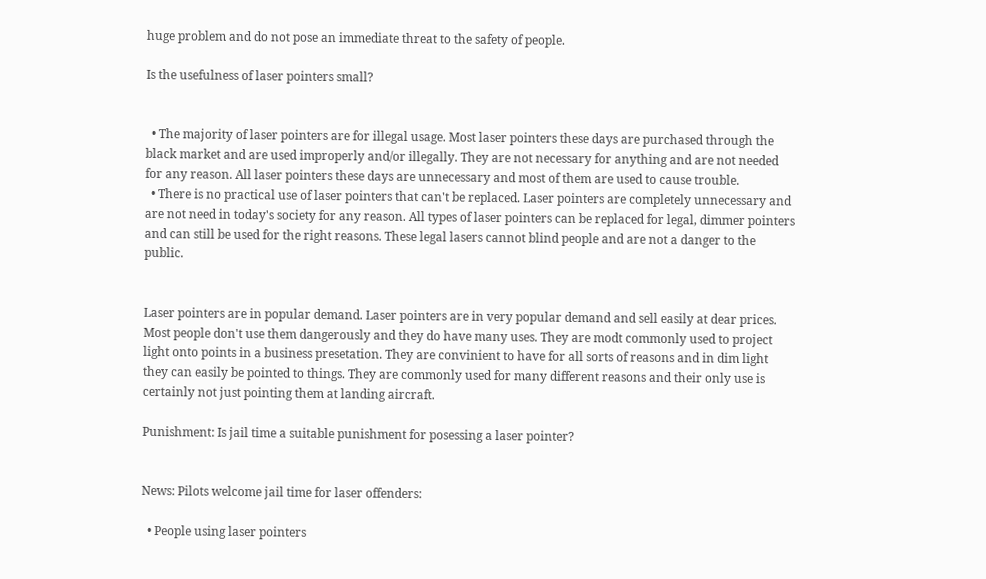huge problem and do not pose an immediate threat to the safety of people.

Is the usefulness of laser pointers small?


  • The majority of laser pointers are for illegal usage. Most laser pointers these days are purchased through the black market and are used improperly and/or illegally. They are not necessary for anything and are not needed for any reason. All laser pointers these days are unnecessary and most of them are used to cause trouble.
  • There is no practical use of laser pointers that can't be replaced. Laser pointers are completely unnecessary and are not need in today's society for any reason. All types of laser pointers can be replaced for legal, dimmer pointers and can still be used for the right reasons. These legal lasers cannot blind people and are not a danger to the public.


Laser pointers are in popular demand. Laser pointers are in very popular demand and sell easily at dear prices. Most people don't use them dangerously and they do have many uses. They are modt commonly used to project light onto points in a business presetation. They are convinient to have for all sorts of reasons and in dim light they can easily be pointed to things. They are commonly used for many different reasons and their only use is certainly not just pointing them at landing aircraft.

Punishment: Is jail time a suitable punishment for posessing a laser pointer?


News: Pilots welcome jail time for laser offenders:

  • People using laser pointers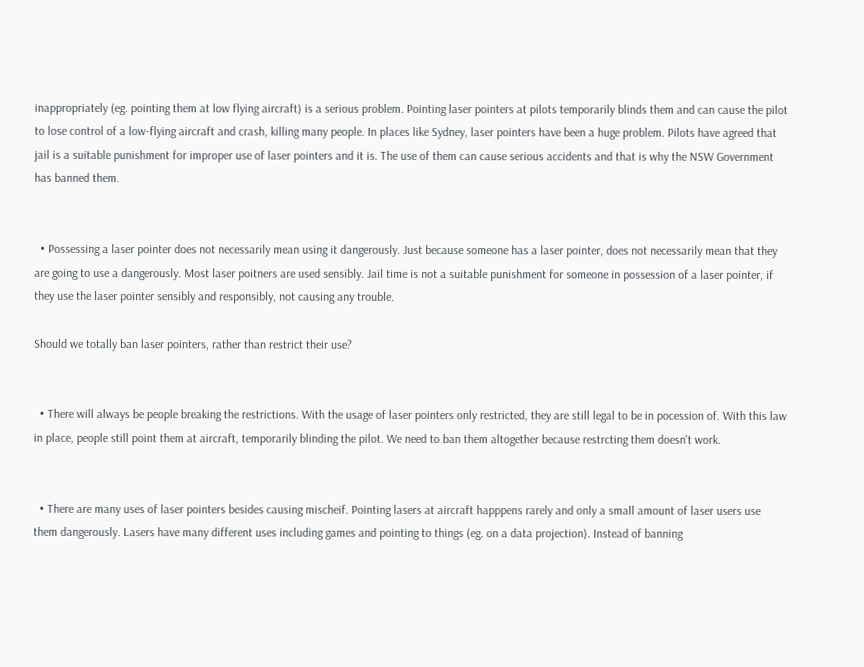inappropriately (eg. pointing them at low flying aircraft) is a serious problem. Pointing laser pointers at pilots temporarily blinds them and can cause the pilot to lose control of a low-flying aircraft and crash, killing many people. In places like Sydney, laser pointers have been a huge problem. Pilots have agreed that jail is a suitable punishment for improper use of laser pointers and it is. The use of them can cause serious accidents and that is why the NSW Government has banned them.


  • Possessing a laser pointer does not necessarily mean using it dangerously. Just because someone has a laser pointer, does not necessarily mean that they are going to use a dangerously. Most laser poitners are used sensibly. Jail time is not a suitable punishment for someone in possession of a laser pointer, if they use the laser pointer sensibly and responsibly, not causing any trouble.

Should we totally ban laser pointers, rather than restrict their use?


  • There will always be people breaking the restrictions. With the usage of laser pointers only restricted, they are still legal to be in pocession of. With this law in place, people still point them at aircraft, temporarily blinding the pilot. We need to ban them altogether because restrcting them doesn't work.


  • There are many uses of laser pointers besides causing mischeif. Pointing lasers at aircraft happpens rarely and only a small amount of laser users use them dangerously. Lasers have many different uses including games and pointing to things (eg. on a data projection). Instead of banning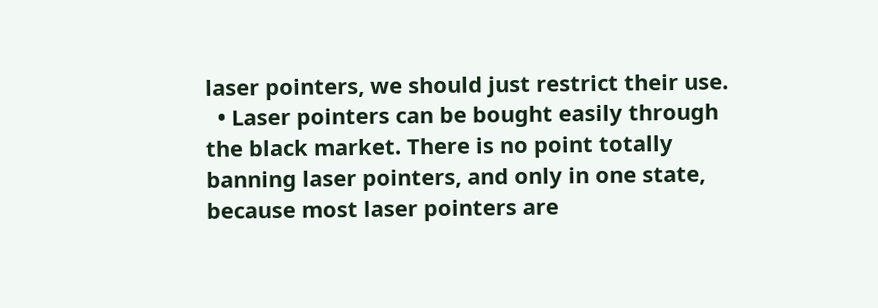laser pointers, we should just restrict their use.
  • Laser pointers can be bought easily through the black market. There is no point totally banning laser pointers, and only in one state, because most laser pointers are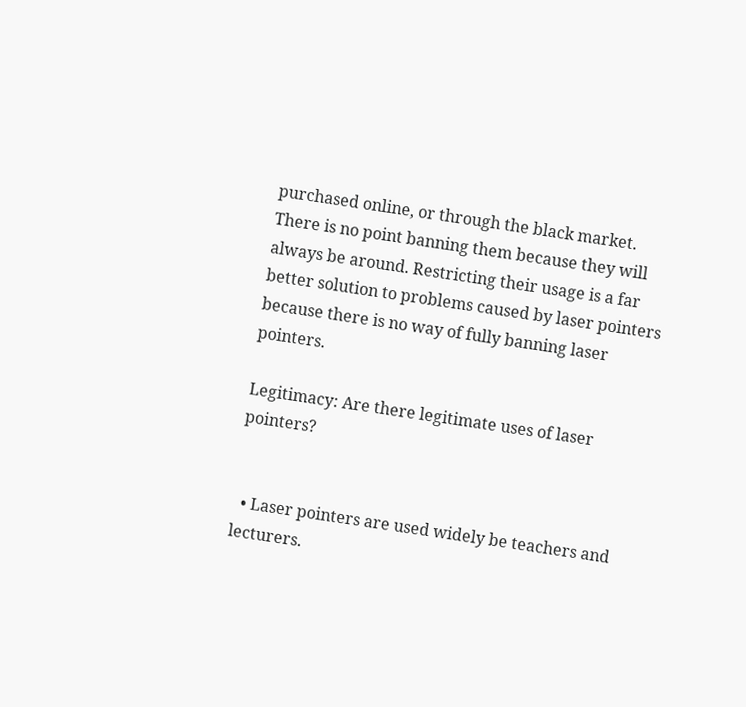purchased online, or through the black market. There is no point banning them because they will always be around. Restricting their usage is a far better solution to problems caused by laser pointers because there is no way of fully banning laser pointers.

Legitimacy: Are there legitimate uses of laser pointers?


  • Laser pointers are used widely be teachers and lecturers.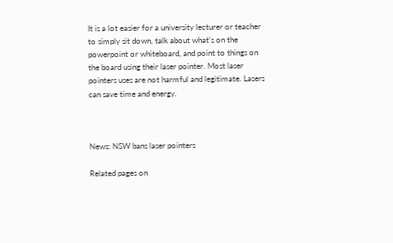It is a lot easier for a university lecturer or teacher to simply sit down, talk about what's on the powerpoint or whiteboard, and point to things on the board using their laser pointer. Most laser pointers uses are not harmful and legitimate. Lasers can save time and energy.



News: NSW bans laser pointers

Related pages on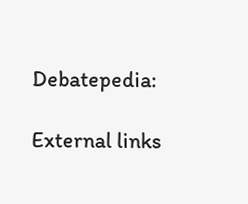Debatepedia:

External links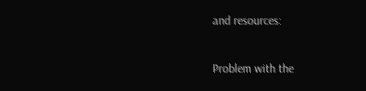and resources:

Problem with the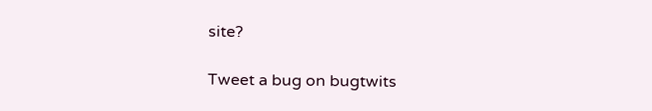site?

Tweet a bug on bugtwits